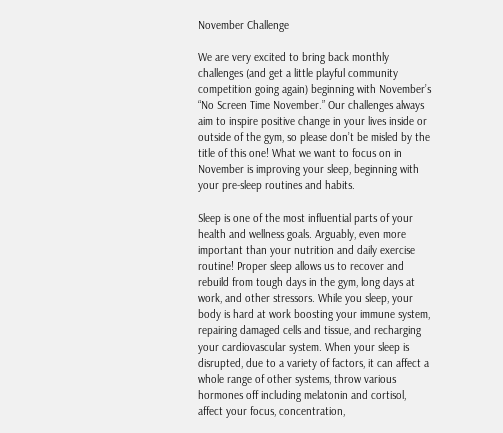November Challenge

We are very excited to bring back monthly challenges (and get a little playful community competition going again) beginning with November’s “No Screen Time November.” Our challenges always aim to inspire positive change in your lives inside or outside of the gym, so please don’t be misled by the title of this one! What we want to focus on in November is improving your sleep, beginning with your pre-sleep routines and habits.

Sleep is one of the most influential parts of your health and wellness goals. Arguably, even more important than your nutrition and daily exercise routine! Proper sleep allows us to recover and rebuild from tough days in the gym, long days at work, and other stressors. While you sleep, your body is hard at work boosting your immune system, repairing damaged cells and tissue, and recharging your cardiovascular system. When your sleep is disrupted, due to a variety of factors, it can affect a whole range of other systems, throw various hormones off including melatonin and cortisol, affect your focus, concentration,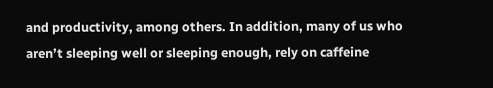and productivity, among others. In addition, many of us who aren’t sleeping well or sleeping enough, rely on caffeine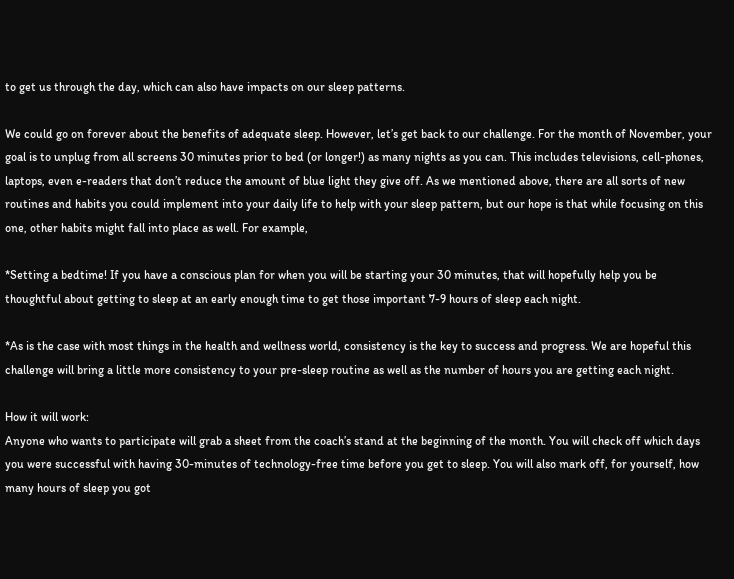to get us through the day, which can also have impacts on our sleep patterns.

We could go on forever about the benefits of adequate sleep. However, let’s get back to our challenge. For the month of November, your goal is to unplug from all screens 30 minutes prior to bed (or longer!) as many nights as you can. This includes televisions, cell-phones, laptops, even e-readers that don’t reduce the amount of blue light they give off. As we mentioned above, there are all sorts of new routines and habits you could implement into your daily life to help with your sleep pattern, but our hope is that while focusing on this one, other habits might fall into place as well. For example,

*Setting a bedtime! If you have a conscious plan for when you will be starting your 30 minutes, that will hopefully help you be thoughtful about getting to sleep at an early enough time to get those important 7-9 hours of sleep each night.

*As is the case with most things in the health and wellness world, consistency is the key to success and progress. We are hopeful this challenge will bring a little more consistency to your pre-sleep routine as well as the number of hours you are getting each night.

How it will work:
Anyone who wants to participate will grab a sheet from the coach’s stand at the beginning of the month. You will check off which days you were successful with having 30-minutes of technology-free time before you get to sleep. You will also mark off, for yourself, how many hours of sleep you got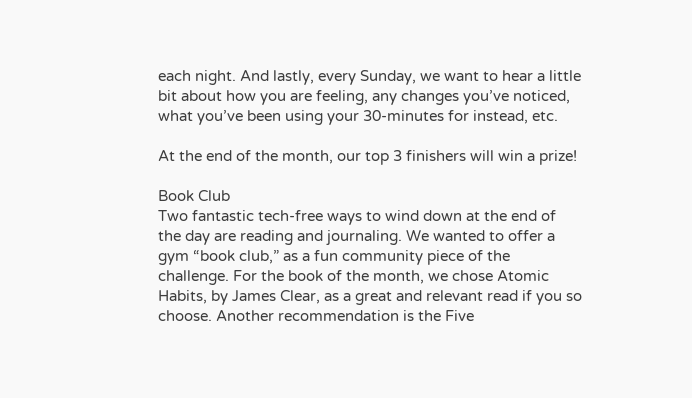each night. And lastly, every Sunday, we want to hear a little bit about how you are feeling, any changes you’ve noticed, what you’ve been using your 30-minutes for instead, etc.

At the end of the month, our top 3 finishers will win a prize!

Book Club
Two fantastic tech-free ways to wind down at the end of the day are reading and journaling. We wanted to offer a gym “book club,” as a fun community piece of the challenge. For the book of the month, we chose Atomic Habits, by James Clear, as a great and relevant read if you so choose. Another recommendation is the Five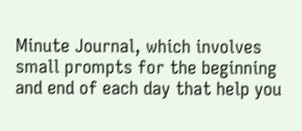Minute Journal, which involves small prompts for the beginning and end of each day that help you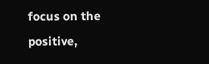focus on the positive,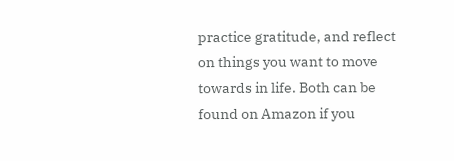practice gratitude, and reflect on things you want to move towards in life. Both can be found on Amazon if you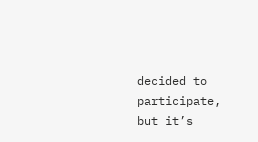decided to participate, but it’s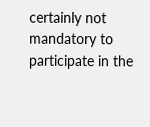certainly not mandatory to participate in the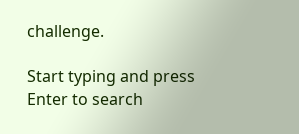challenge.

Start typing and press Enter to search